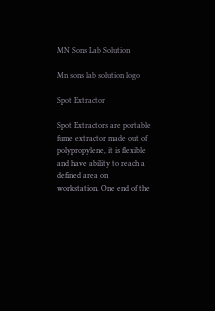MN Sons Lab Solution

Mn sons lab solution logo

Spot Extractor

Spot Extractors are portable fume extractor made out of polypropylene, it is flexible and have ability to reach a defined area on workstation. One end of the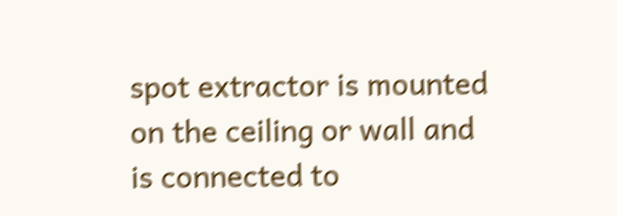spot extractor is mounted on the ceiling or wall and is connected to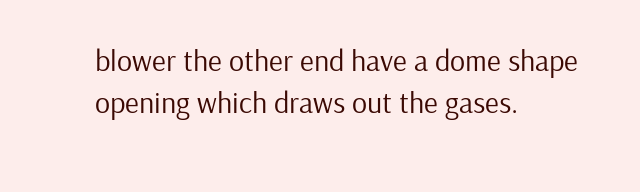blower the other end have a dome shape opening which draws out the gases.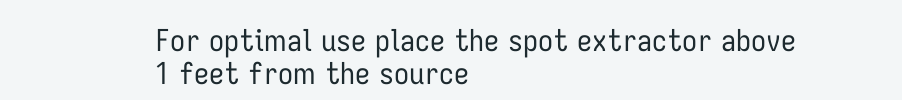For optimal use place the spot extractor above 1 feet from the source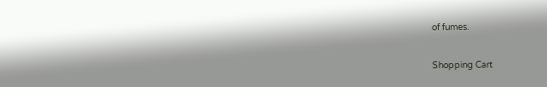of fumes.

Shopping Cart